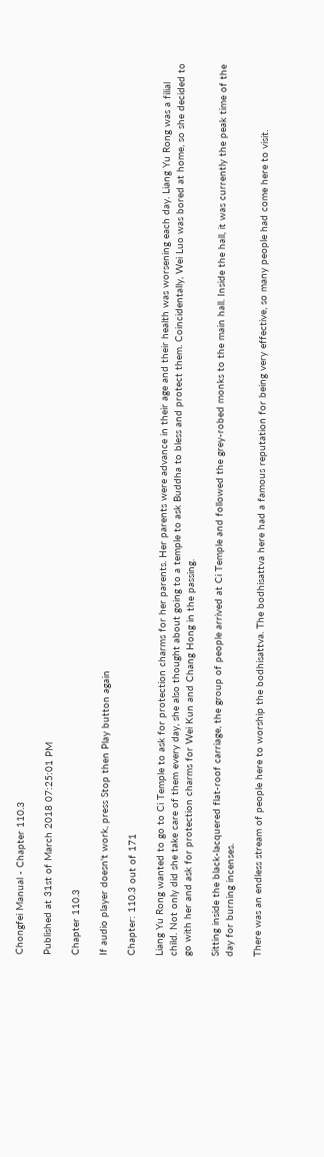Chongfei Manual - Chapter 110.3

Published at 31st of March 2018 07:25:01 PM

Chapter 110.3

If audio player doesn't work, press Stop then Play button again

Chapter: 110.3 out of 171

Liang Yu Rong wanted to go to Ci Temple to ask for protection charms for her parents. Her parents were advance in their age and their health was worsening each day. Liang Yu Rong was a filial child. Not only did she take care of them every day, she also thought about going to a temple to ask Buddha to bless and protect them. Coincidentally, Wei Luo was bored at home, so she decided to go with her and ask for protection charms for Wei Kun and Chang Hong in the passing.

Sitting inside the black-lacquered flat-roof carriage, the group of people arrived at Ci Temple and followed the grey-robed monks to the main hall. Inside the hall, it was currently the peak time of the day for burning incenses.

There was an endless stream of people here to worship the bodhisattva. The bodhisattva here had a famous reputation for being very effective, so many people had come here to visit.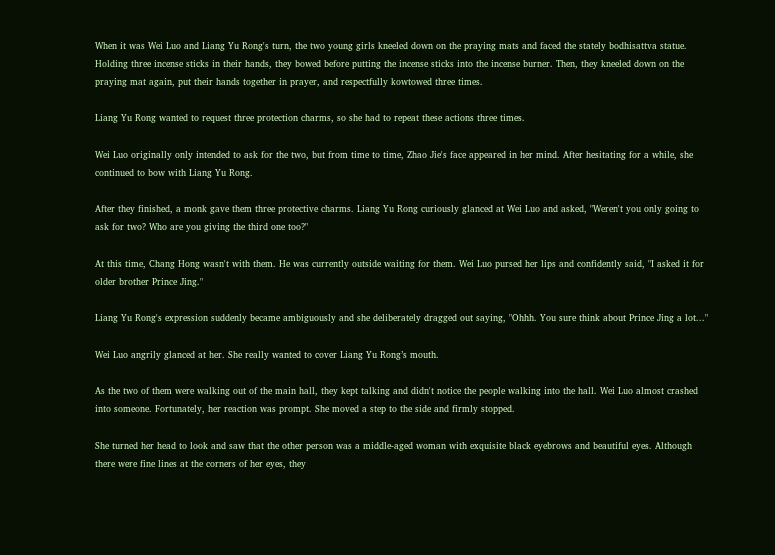When it was Wei Luo and Liang Yu Rong's turn, the two young girls kneeled down on the praying mats and faced the stately bodhisattva statue. Holding three incense sticks in their hands, they bowed before putting the incense sticks into the incense burner. Then, they kneeled down on the praying mat again, put their hands together in prayer, and respectfully kowtowed three times.

Liang Yu Rong wanted to request three protection charms, so she had to repeat these actions three times.

Wei Luo originally only intended to ask for the two, but from time to time, Zhao Jie's face appeared in her mind. After hesitating for a while, she continued to bow with Liang Yu Rong.

After they finished, a monk gave them three protective charms. Liang Yu Rong curiously glanced at Wei Luo and asked, "Weren't you only going to ask for two? Who are you giving the third one too?"

At this time, Chang Hong wasn't with them. He was currently outside waiting for them. Wei Luo pursed her lips and confidently said, "I asked it for older brother Prince Jing."

Liang Yu Rong's expression suddenly became ambiguously and she deliberately dragged out saying, "Ohhh. You sure think about Prince Jing a lot..."

Wei Luo angrily glanced at her. She really wanted to cover Liang Yu Rong’s mouth.

As the two of them were walking out of the main hall, they kept talking and didn't notice the people walking into the hall. Wei Luo almost crashed into someone. Fortunately, her reaction was prompt. She moved a step to the side and firmly stopped.

She turned her head to look and saw that the other person was a middle-aged woman with exquisite black eyebrows and beautiful eyes. Although there were fine lines at the corners of her eyes, they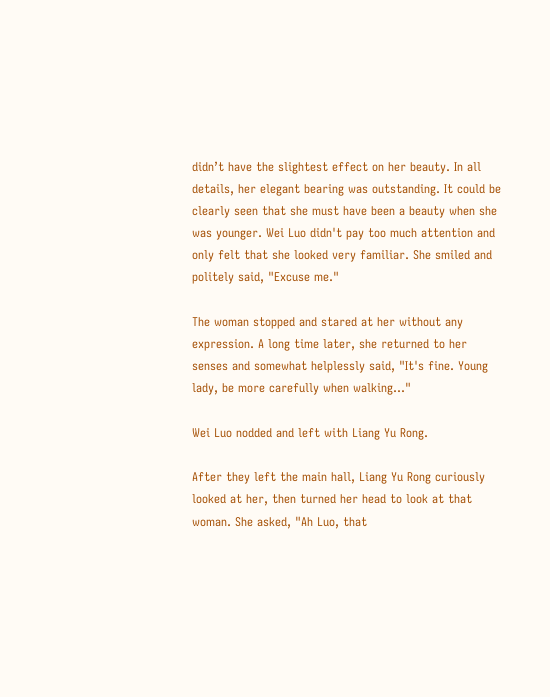didn’t have the slightest effect on her beauty. In all details, her elegant bearing was outstanding. It could be clearly seen that she must have been a beauty when she was younger. Wei Luo didn't pay too much attention and only felt that she looked very familiar. She smiled and politely said, "Excuse me."

The woman stopped and stared at her without any expression. A long time later, she returned to her senses and somewhat helplessly said, "It's fine. Young lady, be more carefully when walking..."

Wei Luo nodded and left with Liang Yu Rong.

After they left the main hall, Liang Yu Rong curiously looked at her, then turned her head to look at that woman. She asked, "Ah Luo, that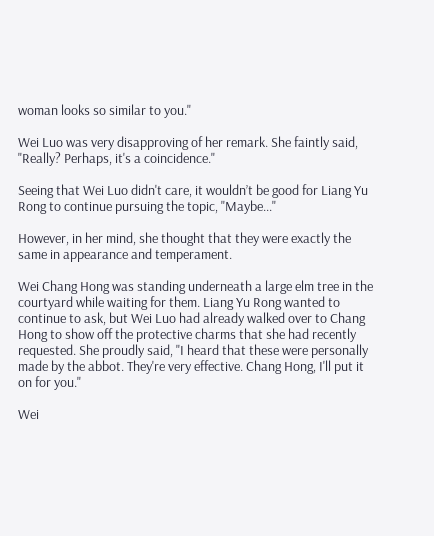woman looks so similar to you."

Wei Luo was very disapproving of her remark. She faintly said, "Really? Perhaps, it's a coincidence."

Seeing that Wei Luo didn't care, it wouldn’t be good for Liang Yu Rong to continue pursuing the topic, "Maybe..."

However, in her mind, she thought that they were exactly the same in appearance and temperament.

Wei Chang Hong was standing underneath a large elm tree in the courtyard while waiting for them. Liang Yu Rong wanted to continue to ask, but Wei Luo had already walked over to Chang Hong to show off the protective charms that she had recently requested. She proudly said, "I heard that these were personally made by the abbot. They're very effective. Chang Hong, I'll put it on for you."

Wei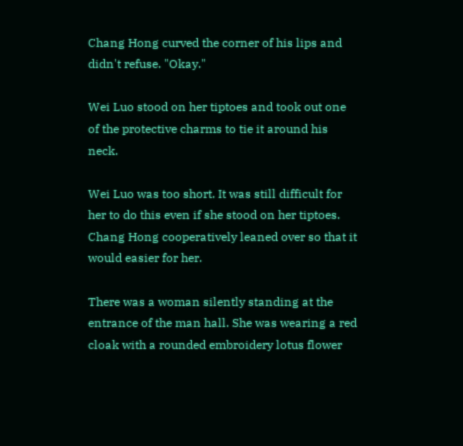Chang Hong curved the corner of his lips and didn't refuse. "Okay."

Wei Luo stood on her tiptoes and took out one of the protective charms to tie it around his neck.

Wei Luo was too short. It was still difficult for her to do this even if she stood on her tiptoes. Chang Hong cooperatively leaned over so that it would easier for her.

There was a woman silently standing at the entrance of the man hall. She was wearing a red cloak with a rounded embroidery lotus flower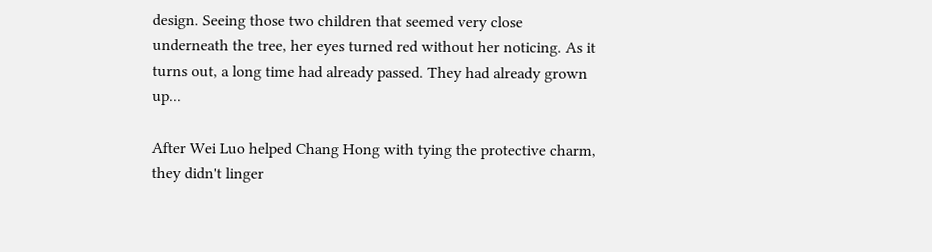design. Seeing those two children that seemed very close underneath the tree, her eyes turned red without her noticing. As it turns out, a long time had already passed. They had already grown up...

After Wei Luo helped Chang Hong with tying the protective charm, they didn't linger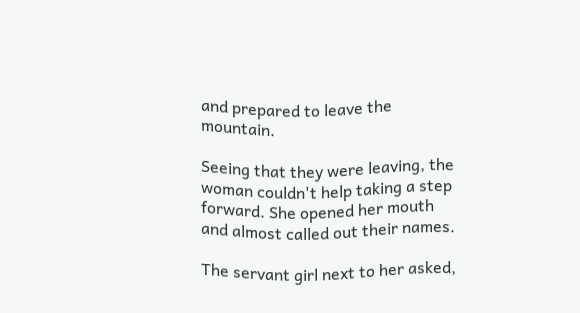and prepared to leave the mountain.

Seeing that they were leaving, the woman couldn't help taking a step forward. She opened her mouth and almost called out their names.

The servant girl next to her asked,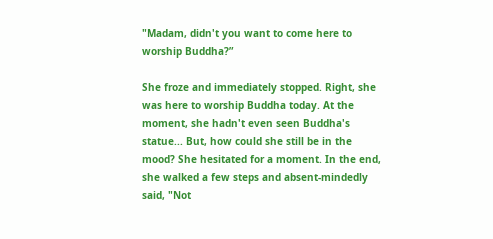"Madam, didn't you want to come here to worship Buddha?”

She froze and immediately stopped. Right, she was here to worship Buddha today. At the moment, she hadn't even seen Buddha's statue... But, how could she still be in the mood? She hesitated for a moment. In the end, she walked a few steps and absent-mindedly said, "Not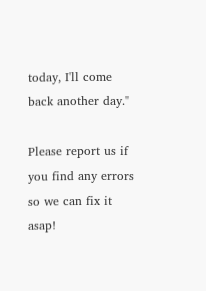today, I'll come back another day."

Please report us if you find any errors so we can fix it asap!